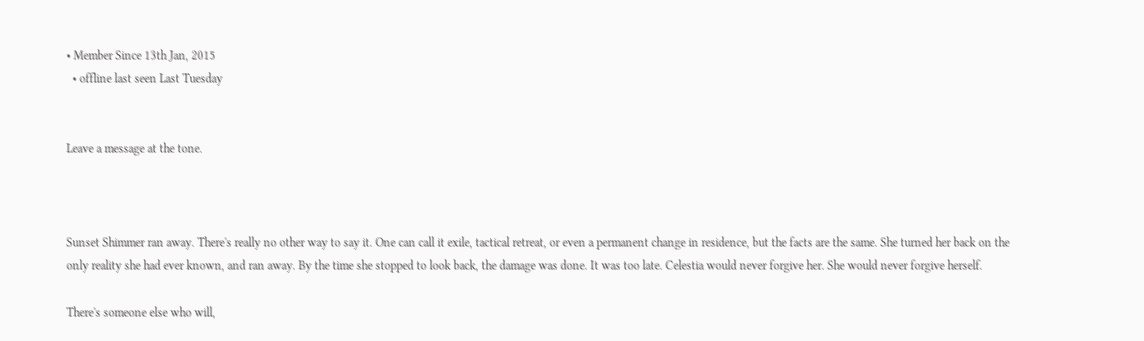• Member Since 13th Jan, 2015
  • offline last seen Last Tuesday


Leave a message at the tone.



Sunset Shimmer ran away. There's really no other way to say it. One can call it exile, tactical retreat, or even a permanent change in residence, but the facts are the same. She turned her back on the only reality she had ever known, and ran away. By the time she stopped to look back, the damage was done. It was too late. Celestia would never forgive her. She would never forgive herself.

There's someone else who will,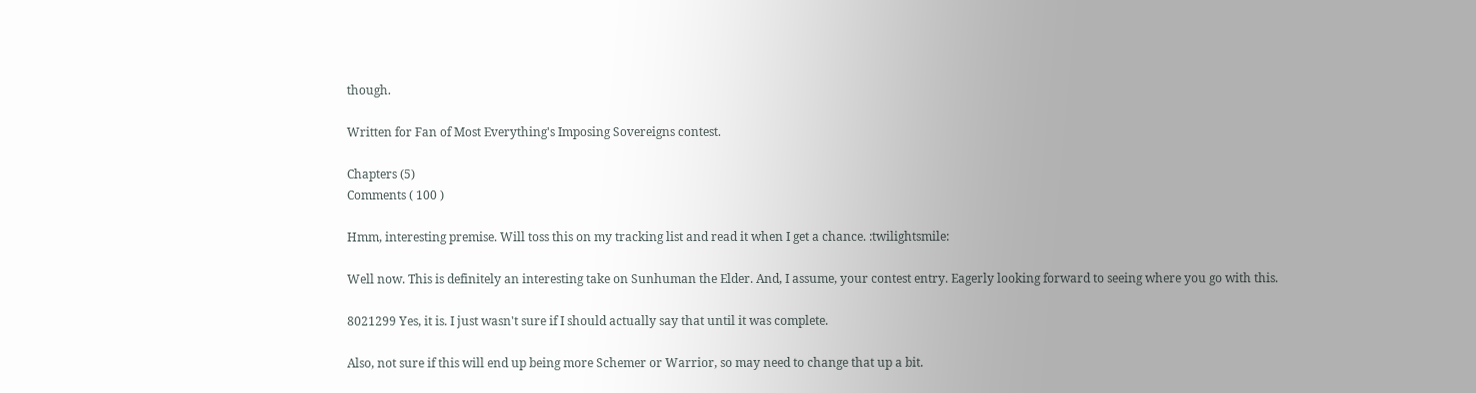though.

Written for Fan of Most Everything's Imposing Sovereigns contest.

Chapters (5)
Comments ( 100 )

Hmm, interesting premise. Will toss this on my tracking list and read it when I get a chance. :twilightsmile:

Well now. This is definitely an interesting take on Sunhuman the Elder. And, I assume, your contest entry. Eagerly looking forward to seeing where you go with this.

8021299 Yes, it is. I just wasn't sure if I should actually say that until it was complete.

Also, not sure if this will end up being more Schemer or Warrior, so may need to change that up a bit.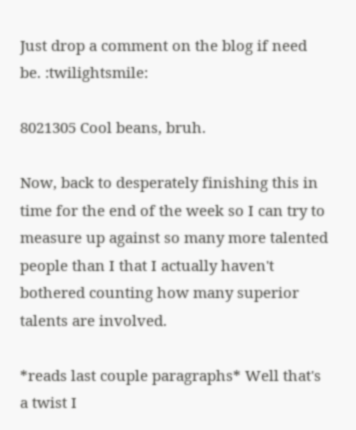Just drop a comment on the blog if need be. :twilightsmile:

8021305 Cool beans, bruh.

Now, back to desperately finishing this in time for the end of the week so I can try to measure up against so many more talented people than I that I actually haven't bothered counting how many superior talents are involved.

*reads last couple paragraphs* Well that's a twist I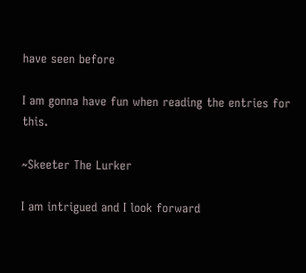have seen before

I am gonna have fun when reading the entries for this.

~Skeeter The Lurker

I am intrigued and I look forward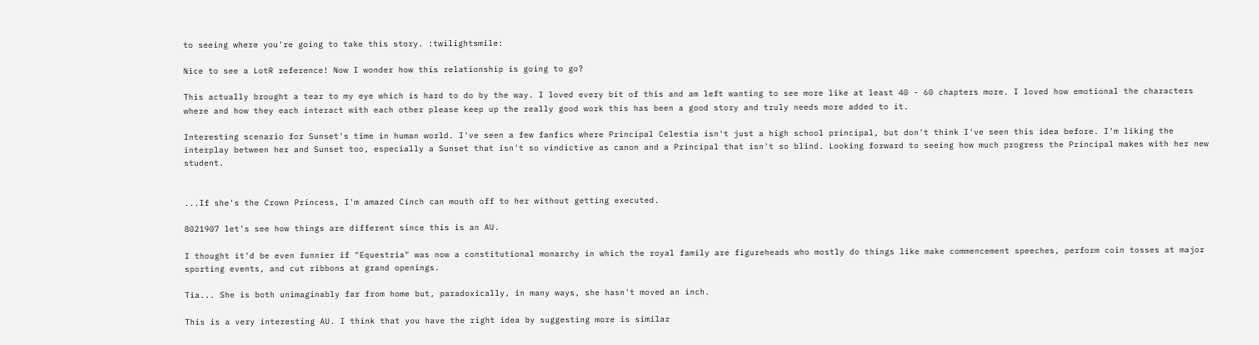to seeing where you're going to take this story. :twilightsmile:

Nice to see a LotR reference! Now I wonder how this relationship is going to go?

This actually brought a tear to my eye which is hard to do by the way. I loved every bit of this and am left wanting to see more like at least 40 - 60 chapters more. I loved how emotional the characters where and how they each interact with each other please keep up the really good work this has been a good story and truly needs more added to it.

Interesting scenario for Sunset's time in human world. I've seen a few fanfics where Principal Celestia isn't just a high school principal, but don't think I've seen this idea before. I'm liking the interplay between her and Sunset too, especially a Sunset that isn't so vindictive as canon and a Principal that isn't so blind. Looking forward to seeing how much progress the Principal makes with her new student.


...If she's the Crown Princess, I'm amazed Cinch can mouth off to her without getting executed.

8021907 let's see how things are different since this is an AU.

I thought it'd be even funnier if "Equestria" was now a constitutional monarchy in which the royal family are figureheads who mostly do things like make commencement speeches, perform coin tosses at major sporting events, and cut ribbons at grand openings.

Tia... She is both unimaginably far from home but, paradoxically, in many ways, she hasn't moved an inch.

This is a very interesting AU. I think that you have the right idea by suggesting more is similar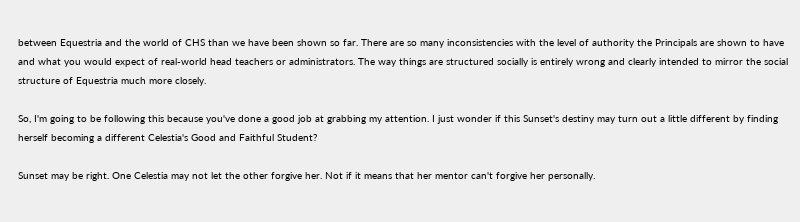between Equestria and the world of CHS than we have been shown so far. There are so many inconsistencies with the level of authority the Principals are shown to have and what you would expect of real-world head teachers or administrators. The way things are structured socially is entirely wrong and clearly intended to mirror the social structure of Equestria much more closely.

So, I'm going to be following this because you've done a good job at grabbing my attention. I just wonder if this Sunset's destiny may turn out a little different by finding herself becoming a different Celestia's Good and Faithful Student?

Sunset may be right. One Celestia may not let the other forgive her. Not if it means that her mentor can't forgive her personally.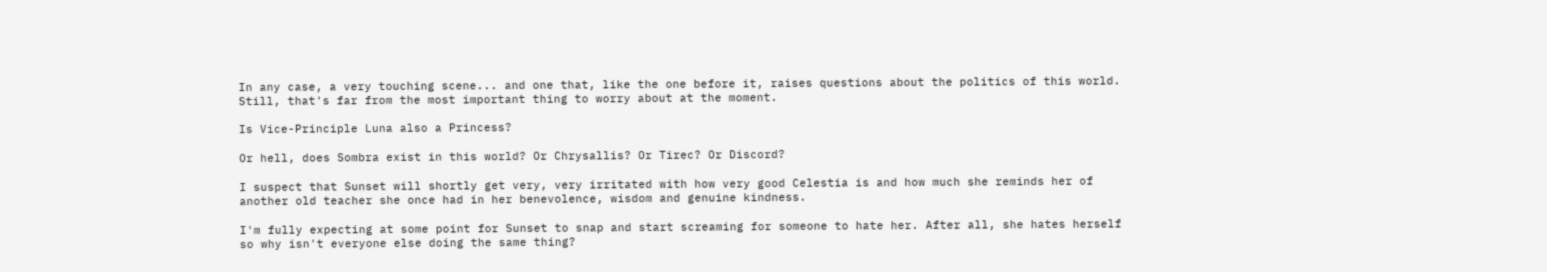In any case, a very touching scene... and one that, like the one before it, raises questions about the politics of this world. Still, that's far from the most important thing to worry about at the moment.

Is Vice-Principle Luna also a Princess?

Or hell, does Sombra exist in this world? Or Chrysallis? Or Tirec? Or Discord?

I suspect that Sunset will shortly get very, very irritated with how very good Celestia is and how much she reminds her of another old teacher she once had in her benevolence, wisdom and genuine kindness.

I'm fully expecting at some point for Sunset to snap and start screaming for someone to hate her. After all, she hates herself so why isn't everyone else doing the same thing?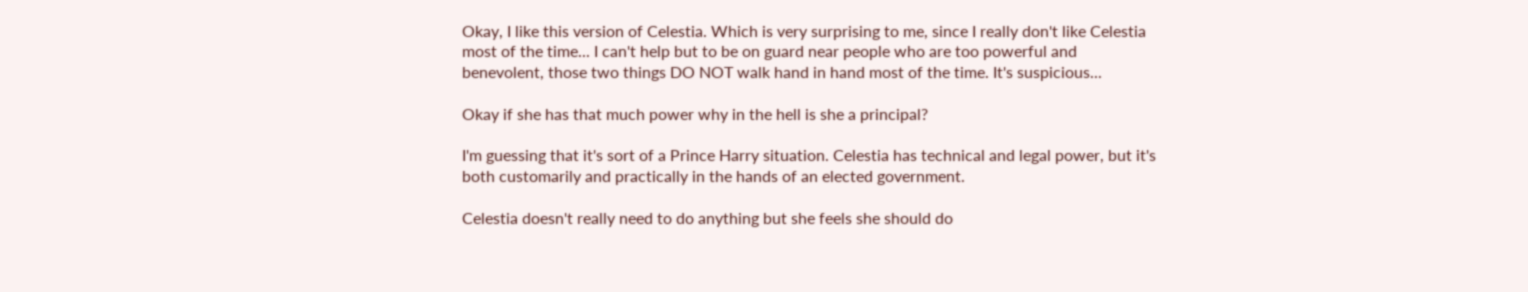Okay, I like this version of Celestia. Which is very surprising to me, since I really don't like Celestia most of the time... I can't help but to be on guard near people who are too powerful and benevolent, those two things DO NOT walk hand in hand most of the time. It's suspicious...

Okay if she has that much power why in the hell is she a principal?

I'm guessing that it's sort of a Prince Harry situation. Celestia has technical and legal power, but it's both customarily and practically in the hands of an elected government.

Celestia doesn't really need to do anything but she feels she should do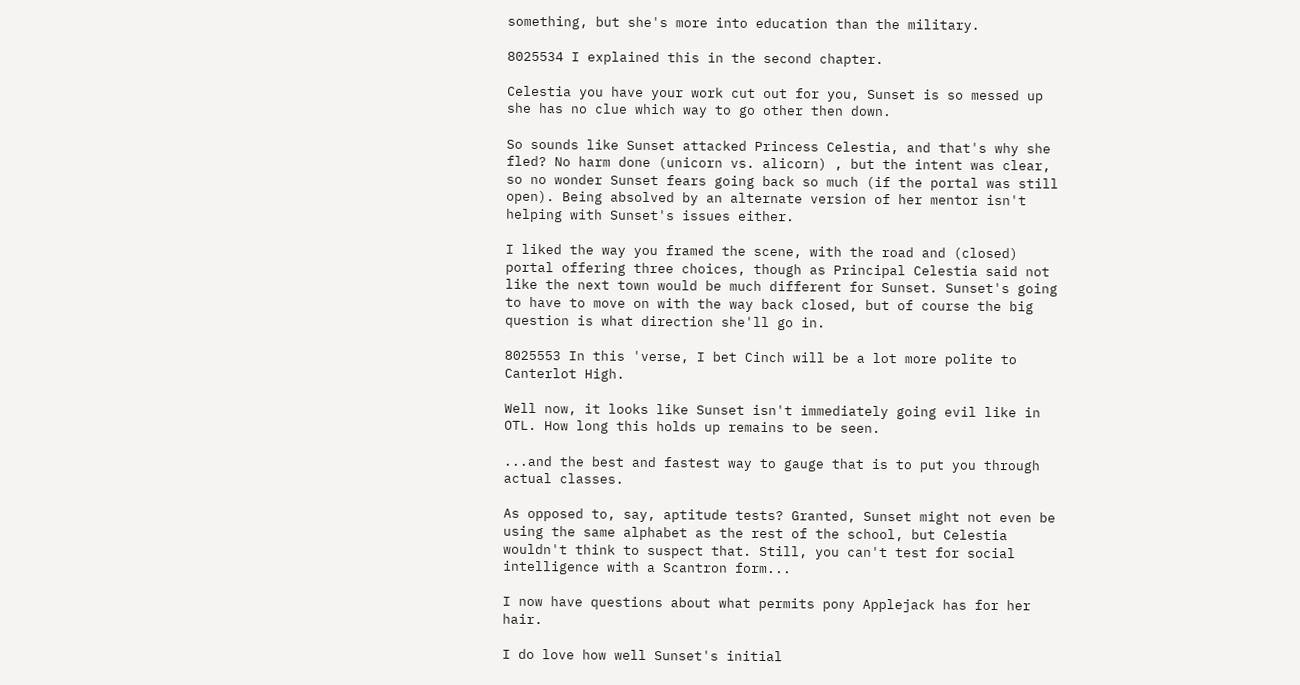something, but she's more into education than the military.

8025534 I explained this in the second chapter.

Celestia you have your work cut out for you, Sunset is so messed up she has no clue which way to go other then down.

So sounds like Sunset attacked Princess Celestia, and that's why she fled? No harm done (unicorn vs. alicorn) , but the intent was clear, so no wonder Sunset fears going back so much (if the portal was still open). Being absolved by an alternate version of her mentor isn't helping with Sunset's issues either.

I liked the way you framed the scene, with the road and (closed) portal offering three choices, though as Principal Celestia said not like the next town would be much different for Sunset. Sunset's going to have to move on with the way back closed, but of course the big question is what direction she'll go in.

8025553 In this 'verse, I bet Cinch will be a lot more polite to Canterlot High.

Well now, it looks like Sunset isn't immediately going evil like in OTL. How long this holds up remains to be seen.

...and the best and fastest way to gauge that is to put you through actual classes.

As opposed to, say, aptitude tests? Granted, Sunset might not even be using the same alphabet as the rest of the school, but Celestia wouldn't think to suspect that. Still, you can't test for social intelligence with a Scantron form...

I now have questions about what permits pony Applejack has for her hair.

I do love how well Sunset's initial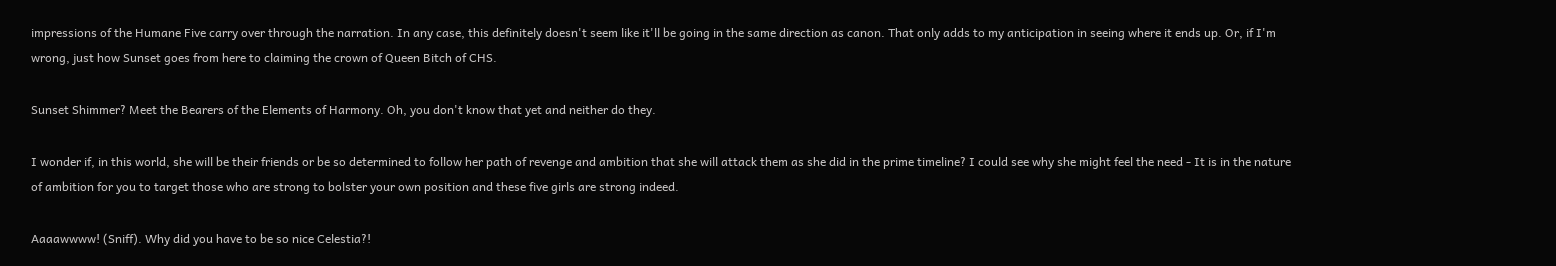impressions of the Humane Five carry over through the narration. In any case, this definitely doesn't seem like it'll be going in the same direction as canon. That only adds to my anticipation in seeing where it ends up. Or, if I'm wrong, just how Sunset goes from here to claiming the crown of Queen Bitch of CHS.

Sunset Shimmer? Meet the Bearers of the Elements of Harmony. Oh, you don't know that yet and neither do they.

I wonder if, in this world, she will be their friends or be so determined to follow her path of revenge and ambition that she will attack them as she did in the prime timeline? I could see why she might feel the need - It is in the nature of ambition for you to target those who are strong to bolster your own position and these five girls are strong indeed.

Aaaawwww! (Sniff). Why did you have to be so nice Celestia?!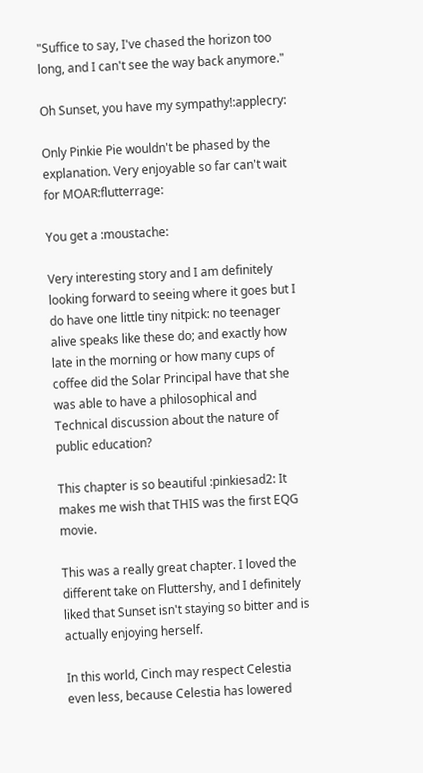"Suffice to say, I've chased the horizon too long, and I can't see the way back anymore."

Oh Sunset, you have my sympathy!:applecry:

Only Pinkie Pie wouldn't be phased by the explanation. Very enjoyable so far can't wait for MOAR:flutterrage:

You get a :moustache:

Very interesting story and I am definitely looking forward to seeing where it goes but I do have one little tiny nitpick: no teenager alive speaks like these do; and exactly how late in the morning or how many cups of coffee did the Solar Principal have that she was able to have a philosophical and Technical discussion about the nature of public education?

This chapter is so beautiful :pinkiesad2: It makes me wish that THIS was the first EQG movie.

This was a really great chapter. I loved the different take on Fluttershy, and I definitely liked that Sunset isn't staying so bitter and is actually enjoying herself.

In this world, Cinch may respect Celestia even less, because Celestia has lowered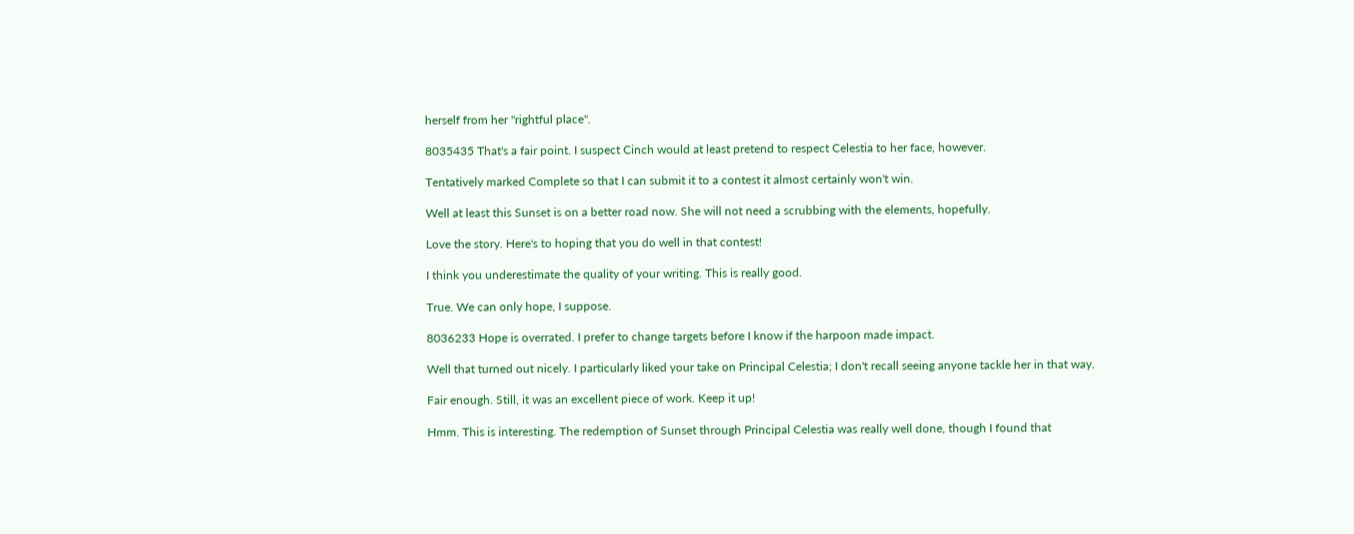herself from her "rightful place".

8035435 That's a fair point. I suspect Cinch would at least pretend to respect Celestia to her face, however.

Tentatively marked Complete so that I can submit it to a contest it almost certainly won't win.

Well at least this Sunset is on a better road now. She will not need a scrubbing with the elements, hopefully.

Love the story. Here's to hoping that you do well in that contest!

I think you underestimate the quality of your writing. This is really good.

True. We can only hope, I suppose.

8036233 Hope is overrated. I prefer to change targets before I know if the harpoon made impact.

Well that turned out nicely. I particularly liked your take on Principal Celestia; I don't recall seeing anyone tackle her in that way.

Fair enough. Still, it was an excellent piece of work. Keep it up!

Hmm. This is interesting. The redemption of Sunset through Principal Celestia was really well done, though I found that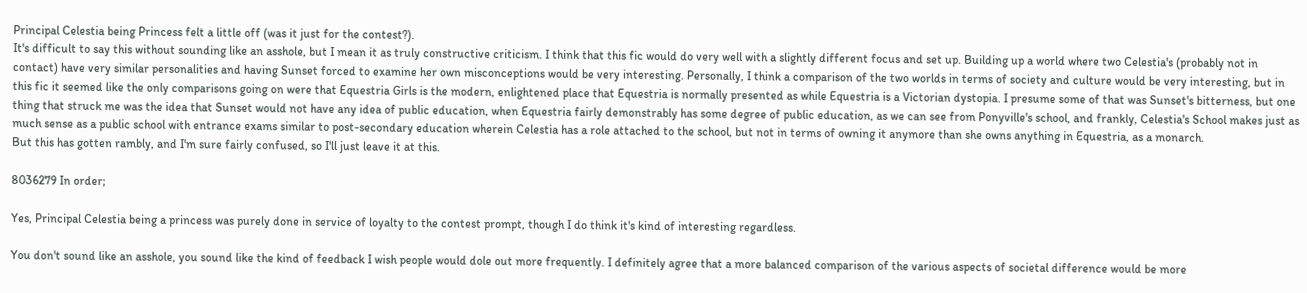Principal Celestia being Princess felt a little off (was it just for the contest?).
It's difficult to say this without sounding like an asshole, but I mean it as truly constructive criticism. I think that this fic would do very well with a slightly different focus and set up. Building up a world where two Celestia's (probably not in contact) have very similar personalities and having Sunset forced to examine her own misconceptions would be very interesting. Personally, I think a comparison of the two worlds in terms of society and culture would be very interesting, but in this fic it seemed like the only comparisons going on were that Equestria Girls is the modern, enlightened place that Equestria is normally presented as while Equestria is a Victorian dystopia. I presume some of that was Sunset's bitterness, but one thing that struck me was the idea that Sunset would not have any idea of public education, when Equestria fairly demonstrably has some degree of public education, as we can see from Ponyville's school, and frankly, Celestia's School makes just as much sense as a public school with entrance exams similar to post-secondary education wherein Celestia has a role attached to the school, but not in terms of owning it anymore than she owns anything in Equestria, as a monarch.
But this has gotten rambly, and I'm sure fairly confused, so I'll just leave it at this.

8036279 In order;

Yes, Principal Celestia being a princess was purely done in service of loyalty to the contest prompt, though I do think it's kind of interesting regardless.

You don't sound like an asshole, you sound like the kind of feedback I wish people would dole out more frequently. I definitely agree that a more balanced comparison of the various aspects of societal difference would be more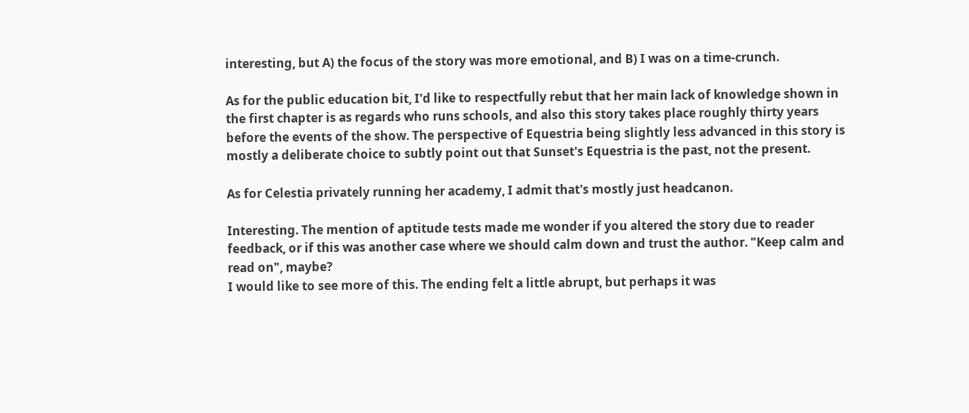interesting, but A) the focus of the story was more emotional, and B) I was on a time-crunch.

As for the public education bit, I'd like to respectfully rebut that her main lack of knowledge shown in the first chapter is as regards who runs schools, and also this story takes place roughly thirty years before the events of the show. The perspective of Equestria being slightly less advanced in this story is mostly a deliberate choice to subtly point out that Sunset's Equestria is the past, not the present.

As for Celestia privately running her academy, I admit that's mostly just headcanon.

Interesting. The mention of aptitude tests made me wonder if you altered the story due to reader feedback, or if this was another case where we should calm down and trust the author. "Keep calm and read on", maybe?
I would like to see more of this. The ending felt a little abrupt, but perhaps it was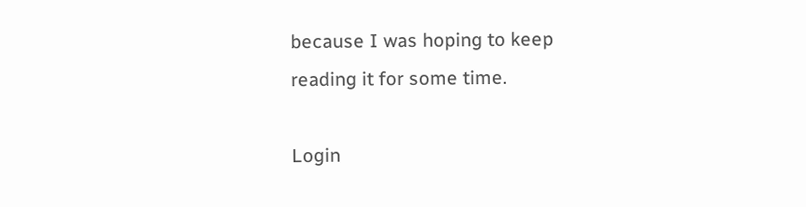because I was hoping to keep reading it for some time.

Login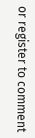or register to comment